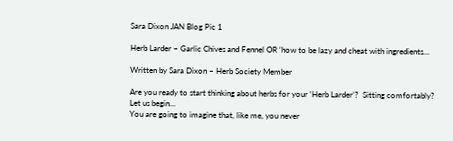Sara Dixon JAN Blog Pic 1

Herb Larder – Garlic Chives and Fennel OR ‘how to be lazy and cheat with ingredients…

Written by Sara Dixon – Herb Society Member

Are you ready to start thinking about herbs for your ‘Herb Larder’?  Sitting comfortably? Let us begin…
You are going to imagine that, like me, you never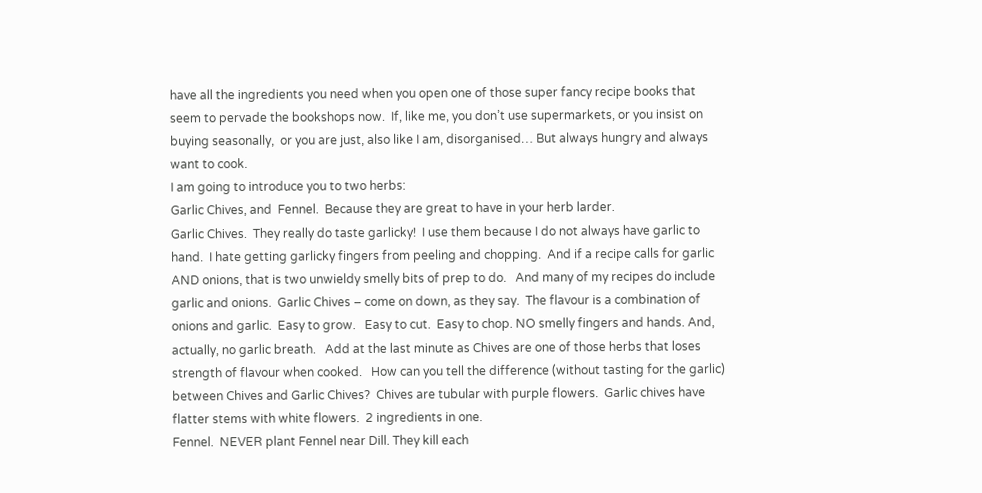have all the ingredients you need when you open one of those super fancy recipe books that seem to pervade the bookshops now.  If, like me, you don’t use supermarkets, or you insist on buying seasonally,  or you are just, also like I am, disorganised… But always hungry and always want to cook.
I am going to introduce you to two herbs:
Garlic Chives, and  Fennel.  Because they are great to have in your herb larder.
Garlic Chives.  They really do taste garlicky!  I use them because I do not always have garlic to hand.  I hate getting garlicky fingers from peeling and chopping.  And if a recipe calls for garlic AND onions, that is two unwieldy smelly bits of prep to do.   And many of my recipes do include garlic and onions.  Garlic Chives – come on down, as they say.  The flavour is a combination of onions and garlic.  Easy to grow.   Easy to cut.  Easy to chop. NO smelly fingers and hands. And, actually, no garlic breath.   Add at the last minute as Chives are one of those herbs that loses strength of flavour when cooked.   How can you tell the difference (without tasting for the garlic) between Chives and Garlic Chives?  Chives are tubular with purple flowers.  Garlic chives have flatter stems with white flowers.  2 ingredients in one.
Fennel.  NEVER plant Fennel near Dill. They kill each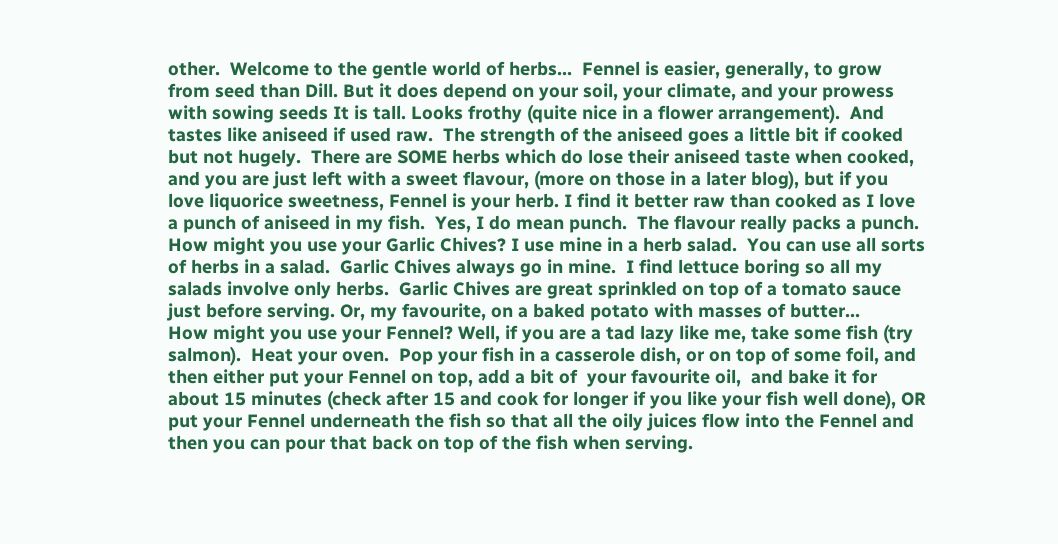other.  Welcome to the gentle world of herbs…  Fennel is easier, generally, to grow from seed than Dill. But it does depend on your soil, your climate, and your prowess with sowing seeds It is tall. Looks frothy (quite nice in a flower arrangement).  And tastes like aniseed if used raw.  The strength of the aniseed goes a little bit if cooked but not hugely.  There are SOME herbs which do lose their aniseed taste when cooked, and you are just left with a sweet flavour, (more on those in a later blog), but if you love liquorice sweetness, Fennel is your herb. I find it better raw than cooked as I love a punch of aniseed in my fish.  Yes, I do mean punch.  The flavour really packs a punch.
How might you use your Garlic Chives? I use mine in a herb salad.  You can use all sorts of herbs in a salad.  Garlic Chives always go in mine.  I find lettuce boring so all my salads involve only herbs.  Garlic Chives are great sprinkled on top of a tomato sauce just before serving. Or, my favourite, on a baked potato with masses of butter…
How might you use your Fennel? Well, if you are a tad lazy like me, take some fish (try salmon).  Heat your oven.  Pop your fish in a casserole dish, or on top of some foil, and then either put your Fennel on top, add a bit of  your favourite oil,  and bake it for about 15 minutes (check after 15 and cook for longer if you like your fish well done), OR put your Fennel underneath the fish so that all the oily juices flow into the Fennel and then you can pour that back on top of the fish when serving.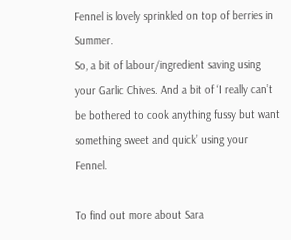Fennel is lovely sprinkled on top of berries in Summer.
So, a bit of labour/ingredient saving using your Garlic Chives. And a bit of ‘I really can’t be bothered to cook anything fussy but want something sweet and quick’ using your Fennel.

To find out more about Sara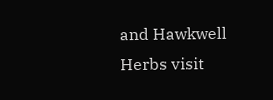and Hawkwell Herbs visit